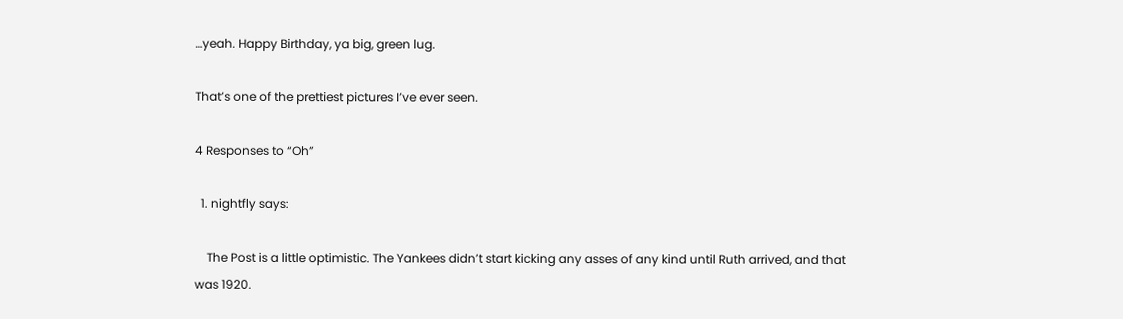…yeah. Happy Birthday, ya big, green lug.

That’s one of the prettiest pictures I’ve ever seen.

4 Responses to “Oh”

  1. nightfly says:

    The Post is a little optimistic. The Yankees didn’t start kicking any asses of any kind until Ruth arrived, and that was 1920.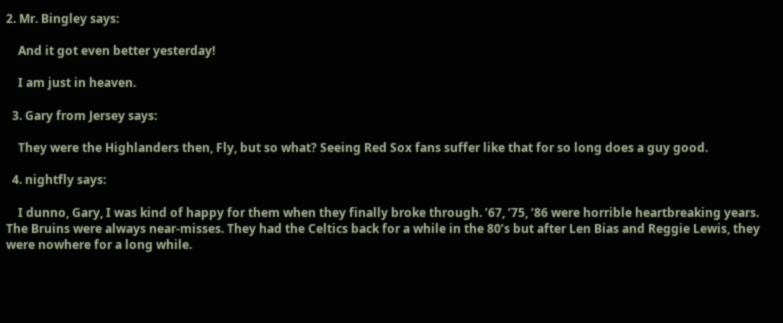2. Mr. Bingley says:

    And it got even better yesterday!

    I am just in heaven.

  3. Gary from Jersey says:

    They were the Highlanders then, Fly, but so what? Seeing Red Sox fans suffer like that for so long does a guy good.

  4. nightfly says:

    I dunno, Gary, I was kind of happy for them when they finally broke through. ’67, ’75, ’86 were horrible heartbreaking years. The Bruins were always near-misses. They had the Celtics back for a while in the 80’s but after Len Bias and Reggie Lewis, they were nowhere for a long while.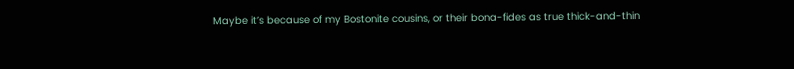Maybe it’s because of my Bostonite cousins, or their bona-fides as true thick-and-thin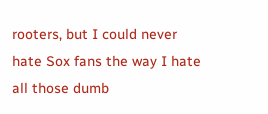rooters, but I could never hate Sox fans the way I hate all those dumb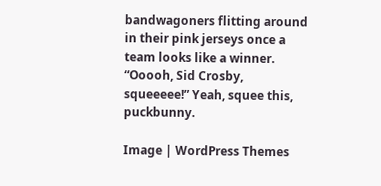bandwagoners flitting around in their pink jerseys once a team looks like a winner. “Ooooh, Sid Crosby, squeeeee!” Yeah, squee this, puckbunny.

Image | WordPress Themes